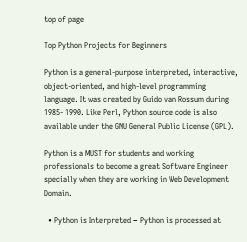top of page

Top Python Projects for Beginners

Python is a general-purpose interpreted, interactive, object-oriented, and high-level programming language. It was created by Guido van Rossum during 1985- 1990. Like Perl, Python source code is also available under the GNU General Public License (GPL).

Python is a MUST for students and working professionals to become a great Software Engineer specially when they are working in Web Development Domain.

  • Python is Interpreted − Python is processed at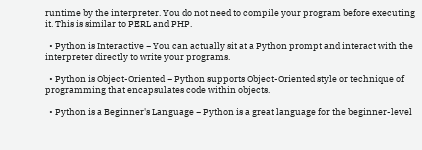runtime by the interpreter. You do not need to compile your program before executing it. This is similar to PERL and PHP.

  • Python is Interactive − You can actually sit at a Python prompt and interact with the interpreter directly to write your programs.

  • Python is Object-Oriented − Python supports Object-Oriented style or technique of programming that encapsulates code within objects.

  • Python is a Beginner's Language − Python is a great language for the beginner-level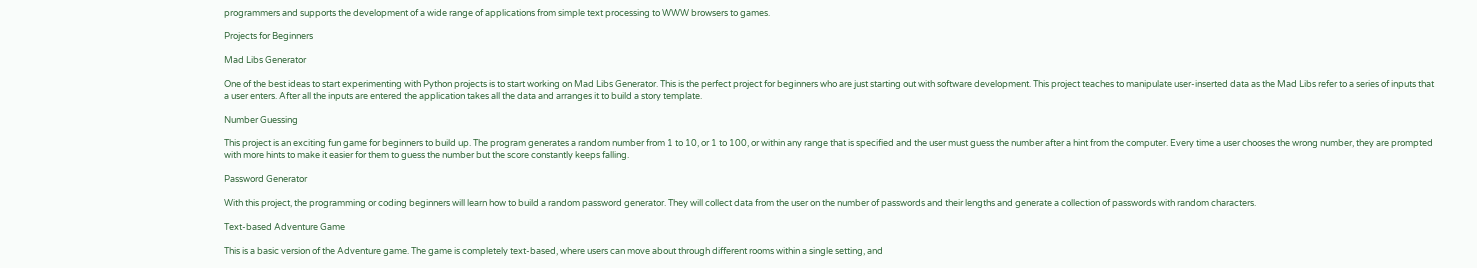programmers and supports the development of a wide range of applications from simple text processing to WWW browsers to games.

Projects for Beginners

Mad Libs Generator

One of the best ideas to start experimenting with Python projects is to start working on Mad Libs Generator. This is the perfect project for beginners who are just starting out with software development. This project teaches to manipulate user-inserted data as the Mad Libs refer to a series of inputs that a user enters. After all the inputs are entered the application takes all the data and arranges it to build a story template.

Number Guessing

This project is an exciting fun game for beginners to build up. The program generates a random number from 1 to 10, or 1 to 100, or within any range that is specified and the user must guess the number after a hint from the computer. Every time a user chooses the wrong number, they are prompted with more hints to make it easier for them to guess the number but the score constantly keeps falling.

Password Generator

With this project, the programming or coding beginners will learn how to build a random password generator. They will collect data from the user on the number of passwords and their lengths and generate a collection of passwords with random characters.

Text-based Adventure Game

This is a basic version of the Adventure game. The game is completely text-based, where users can move about through different rooms within a single setting, and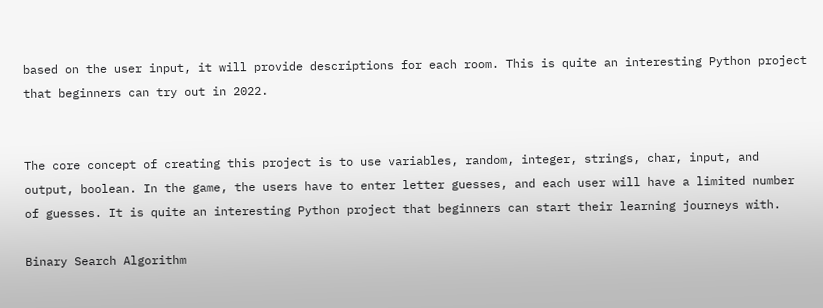based on the user input, it will provide descriptions for each room. This is quite an interesting Python project that beginners can try out in 2022.


The core concept of creating this project is to use variables, random, integer, strings, char, input, and output, boolean. In the game, the users have to enter letter guesses, and each user will have a limited number of guesses. It is quite an interesting Python project that beginners can start their learning journeys with.

Binary Search Algorithm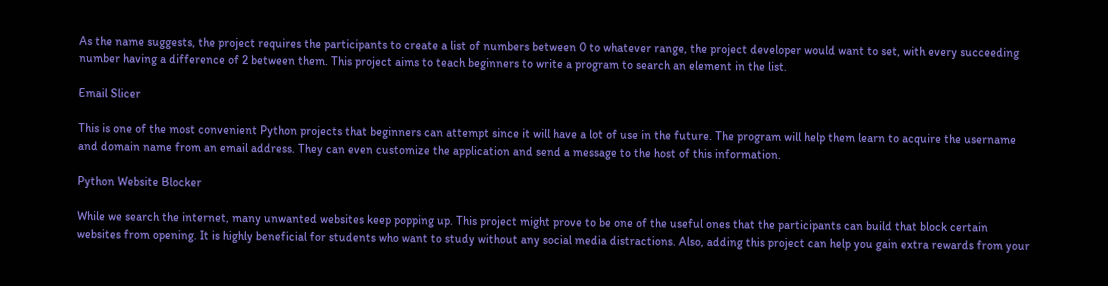As the name suggests, the project requires the participants to create a list of numbers between 0 to whatever range, the project developer would want to set, with every succeeding number having a difference of 2 between them. This project aims to teach beginners to write a program to search an element in the list.

Email Slicer

This is one of the most convenient Python projects that beginners can attempt since it will have a lot of use in the future. The program will help them learn to acquire the username and domain name from an email address. They can even customize the application and send a message to the host of this information.

Python Website Blocker

While we search the internet, many unwanted websites keep popping up. This project might prove to be one of the useful ones that the participants can build that block certain websites from opening. It is highly beneficial for students who want to study without any social media distractions. Also, adding this project can help you gain extra rewards from your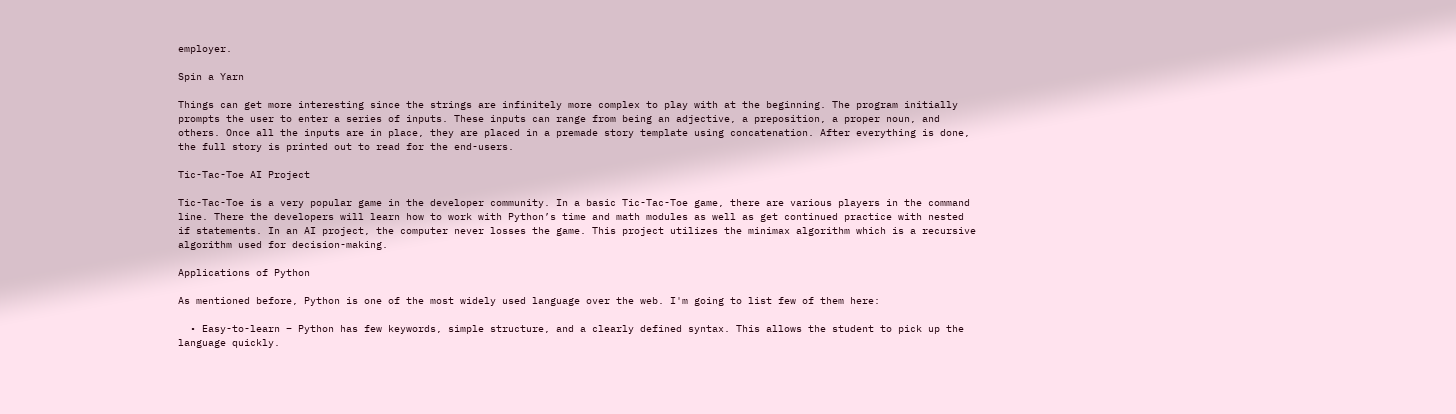employer.

Spin a Yarn

Things can get more interesting since the strings are infinitely more complex to play with at the beginning. The program initially prompts the user to enter a series of inputs. These inputs can range from being an adjective, a preposition, a proper noun, and others. Once all the inputs are in place, they are placed in a premade story template using concatenation. After everything is done, the full story is printed out to read for the end-users.

Tic-Tac-Toe AI Project

Tic-Tac-Toe is a very popular game in the developer community. In a basic Tic-Tac-Toe game, there are various players in the command line. There the developers will learn how to work with Python’s time and math modules as well as get continued practice with nested if statements. In an AI project, the computer never losses the game. This project utilizes the minimax algorithm which is a recursive algorithm used for decision-making.

Applications of Python

As mentioned before, Python is one of the most widely used language over the web. I'm going to list few of them here:

  • Easy-to-learn − Python has few keywords, simple structure, and a clearly defined syntax. This allows the student to pick up the language quickly.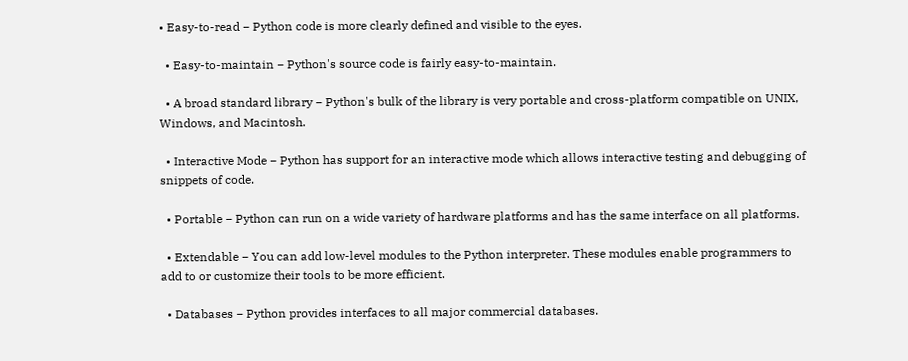• Easy-to-read − Python code is more clearly defined and visible to the eyes.

  • Easy-to-maintain − Python's source code is fairly easy-to-maintain.

  • A broad standard library − Python's bulk of the library is very portable and cross-platform compatible on UNIX, Windows, and Macintosh.

  • Interactive Mode − Python has support for an interactive mode which allows interactive testing and debugging of snippets of code.

  • Portable − Python can run on a wide variety of hardware platforms and has the same interface on all platforms.

  • Extendable − You can add low-level modules to the Python interpreter. These modules enable programmers to add to or customize their tools to be more efficient.

  • Databases − Python provides interfaces to all major commercial databases.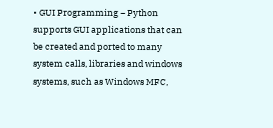• GUI Programming − Python supports GUI applications that can be created and ported to many system calls, libraries and windows systems, such as Windows MFC,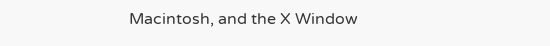Macintosh, and the X Window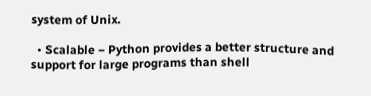system of Unix.

  • Scalable − Python provides a better structure and support for large programs than shell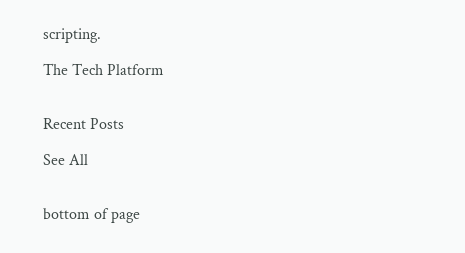scripting.

The Tech Platform


Recent Posts

See All


bottom of page